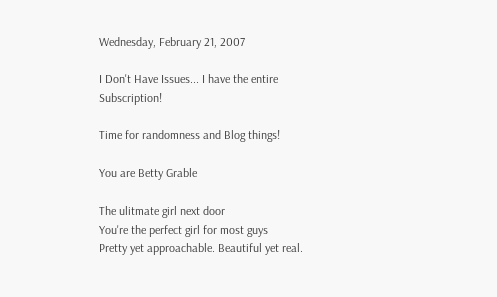Wednesday, February 21, 2007

I Don't Have Issues... I have the entire Subscription!

Time for randomness and Blog things!

You are Betty Grable

The ulitmate girl next door
You're the perfect girl for most guys
Pretty yet approachable. Beautiful yet real.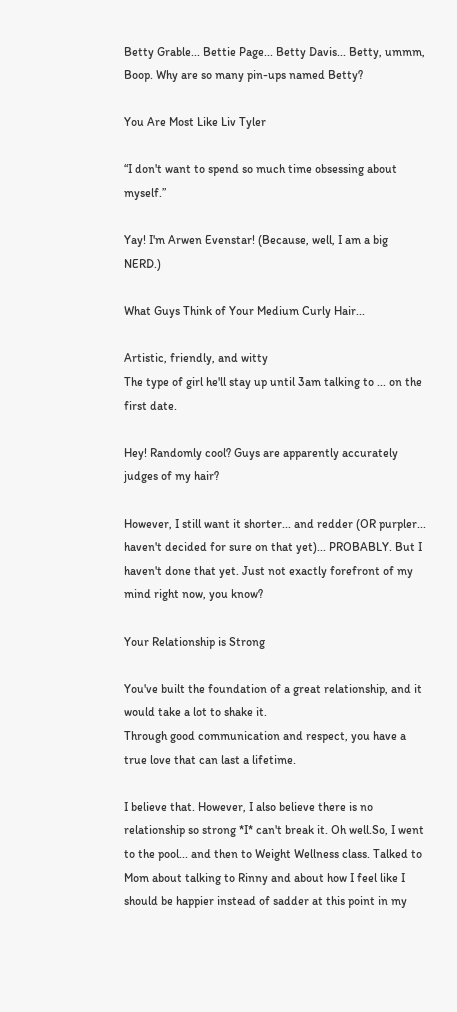Betty Grable... Bettie Page... Betty Davis... Betty, ummm, Boop. Why are so many pin-ups named Betty?

You Are Most Like Liv Tyler

“I don't want to spend so much time obsessing about myself.”

Yay! I'm Arwen Evenstar! (Because, well, I am a big NERD.)

What Guys Think of Your Medium Curly Hair...

Artistic, friendly, and witty
The type of girl he'll stay up until 3am talking to ... on the first date.

Hey! Randomly cool? Guys are apparently accurately judges of my hair?

However, I still want it shorter... and redder (OR purpler... haven't decided for sure on that yet)... PROBABLY. But I haven't done that yet. Just not exactly forefront of my mind right now, you know?

Your Relationship is Strong

You've built the foundation of a great relationship, and it would take a lot to shake it.
Through good communication and respect, you have a true love that can last a lifetime.

I believe that. However, I also believe there is no relationship so strong *I* can't break it. Oh well.So, I went to the pool... and then to Weight Wellness class. Talked to Mom about talking to Rinny and about how I feel like I should be happier instead of sadder at this point in my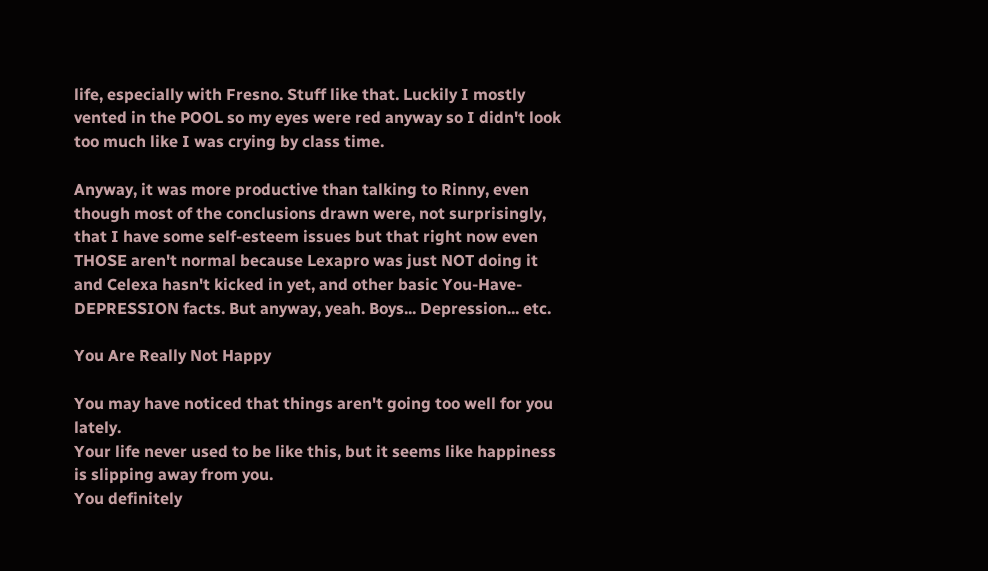life, especially with Fresno. Stuff like that. Luckily I mostly vented in the POOL so my eyes were red anyway so I didn't look too much like I was crying by class time.

Anyway, it was more productive than talking to Rinny, even though most of the conclusions drawn were, not surprisingly, that I have some self-esteem issues but that right now even THOSE aren't normal because Lexapro was just NOT doing it and Celexa hasn't kicked in yet, and other basic You-Have-DEPRESSION facts. But anyway, yeah. Boys... Depression... etc.

You Are Really Not Happy

You may have noticed that things aren't going too well for you lately.
Your life never used to be like this, but it seems like happiness is slipping away from you.
You definitely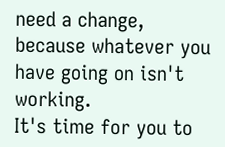need a change, because whatever you have going on isn't working.
It's time for you to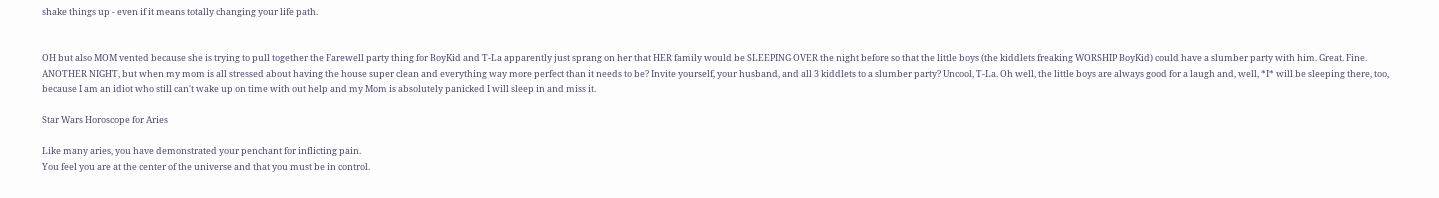shake things up - even if it means totally changing your life path.


OH but also MOM vented because she is trying to pull together the Farewell party thing for BoyKid and T-La apparently just sprang on her that HER family would be SLEEPING OVER the night before so that the little boys (the kiddlets freaking WORSHIP BoyKid) could have a slumber party with him. Great. Fine. ANOTHER NIGHT, but when my mom is all stressed about having the house super clean and everything way more perfect than it needs to be? Invite yourself, your husband, and all 3 kiddlets to a slumber party? Uncool, T-La. Oh well, the little boys are always good for a laugh and, well, *I* will be sleeping there, too, because I am an idiot who still can't wake up on time with out help and my Mom is absolutely panicked I will sleep in and miss it.

Star Wars Horoscope for Aries

Like many aries, you have demonstrated your penchant for inflicting pain.
You feel you are at the center of the universe and that you must be in control.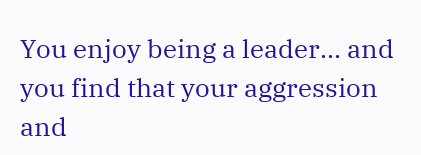You enjoy being a leader... and you find that your aggression and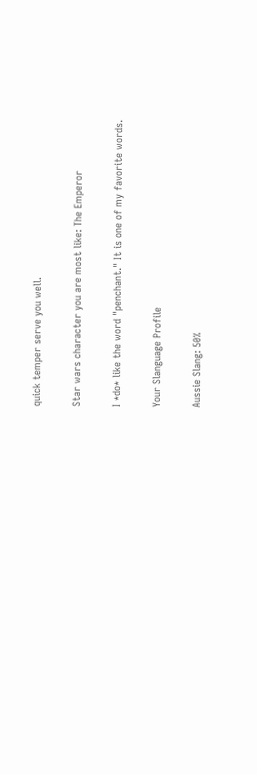quick temper serve you well.

Star wars character you are most like: The Emperor

I *do* like the word "penchant." It is one of my favorite words.

Your Slanguage Profile

Aussie Slang: 50%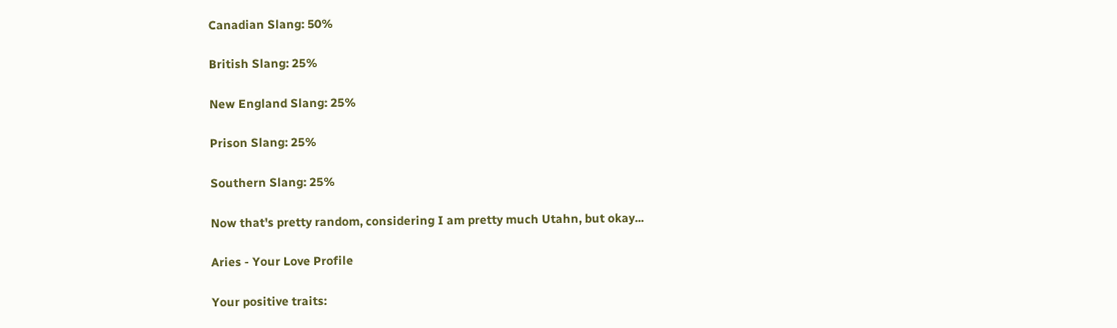Canadian Slang: 50%

British Slang: 25%

New England Slang: 25%

Prison Slang: 25%

Southern Slang: 25%

Now that's pretty random, considering I am pretty much Utahn, but okay...

Aries - Your Love Profile

Your positive traits: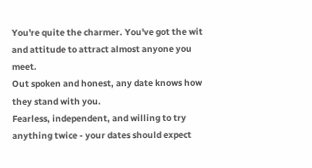You're quite the charmer. You've got the wit and attitude to attract almost anyone you meet.
Out spoken and honest, any date knows how they stand with you.
Fearless, independent, and willing to try anything twice - your dates should expect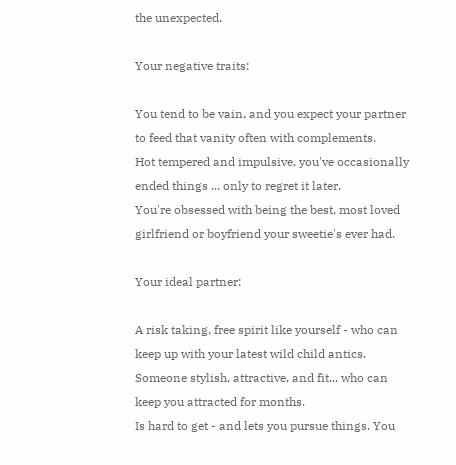the unexpected.

Your negative traits:

You tend to be vain, and you expect your partner to feed that vanity often with complements.
Hot tempered and impulsive, you've occasionally ended things ... only to regret it later.
You're obsessed with being the best, most loved girlfriend or boyfriend your sweetie's ever had.

Your ideal partner:

A risk taking, free spirit like yourself - who can keep up with your latest wild child antics.
Someone stylish, attractive, and fit... who can keep you attracted for months.
Is hard to get - and lets you pursue things. You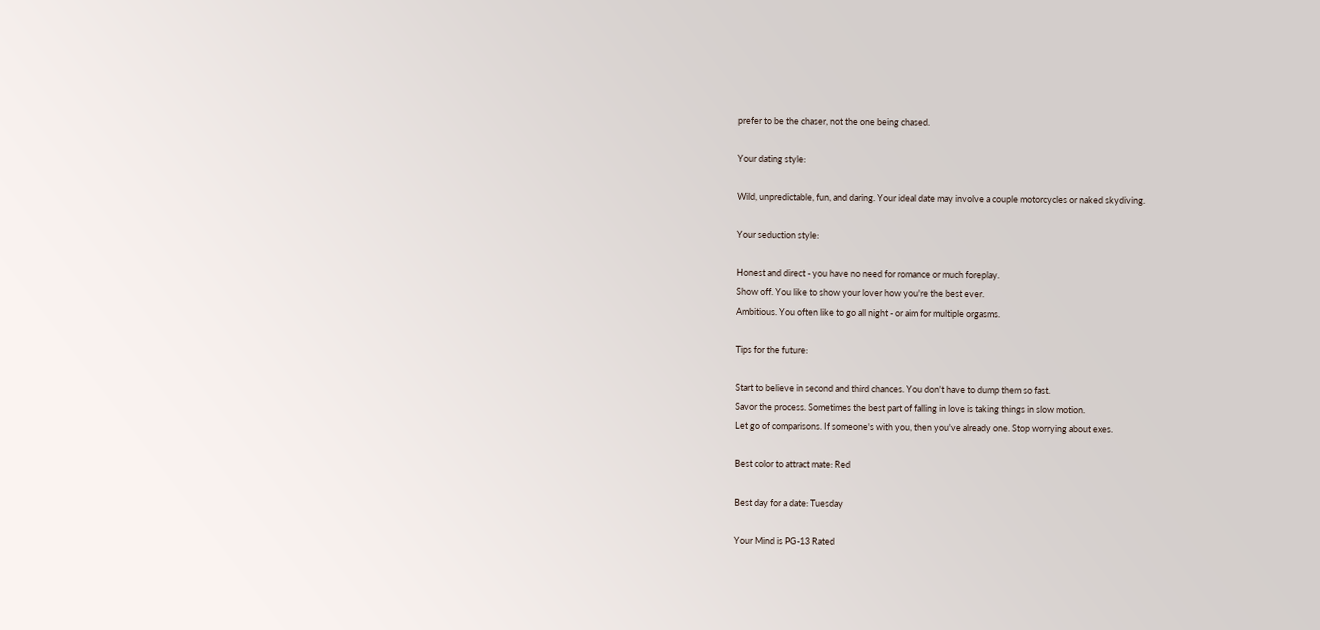prefer to be the chaser, not the one being chased.

Your dating style:

Wild, unpredictable, fun, and daring. Your ideal date may involve a couple motorcycles or naked skydiving.

Your seduction style:

Honest and direct - you have no need for romance or much foreplay.
Show off. You like to show your lover how you're the best ever.
Ambitious. You often like to go all night - or aim for multiple orgasms.

Tips for the future:

Start to believe in second and third chances. You don't have to dump them so fast.
Savor the process. Sometimes the best part of falling in love is taking things in slow motion.
Let go of comparisons. If someone's with you, then you've already one. Stop worrying about exes.

Best color to attract mate: Red

Best day for a date: Tuesday

Your Mind is PG-13 Rated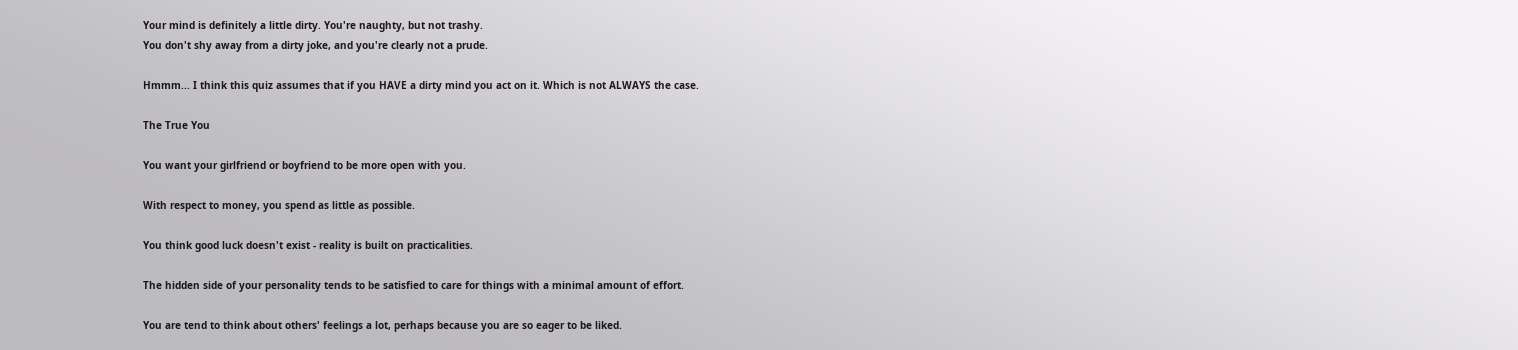Your mind is definitely a little dirty. You're naughty, but not trashy.
You don't shy away from a dirty joke, and you're clearly not a prude.

Hmmm... I think this quiz assumes that if you HAVE a dirty mind you act on it. Which is not ALWAYS the case.

The True You

You want your girlfriend or boyfriend to be more open with you.

With respect to money, you spend as little as possible.

You think good luck doesn't exist - reality is built on practicalities.

The hidden side of your personality tends to be satisfied to care for things with a minimal amount of effort.

You are tend to think about others' feelings a lot, perhaps because you are so eager to be liked.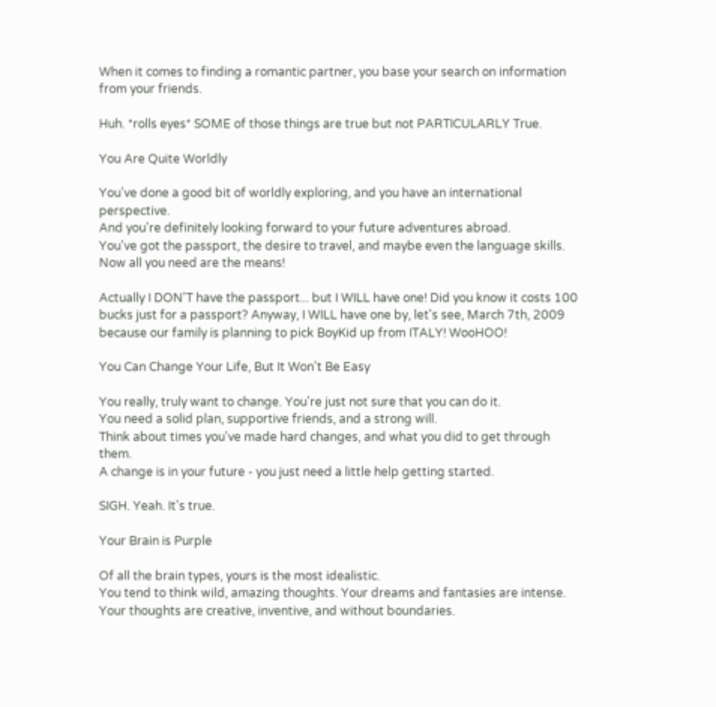When it comes to finding a romantic partner, you base your search on information from your friends.

Huh. *rolls eyes* SOME of those things are true but not PARTICULARLY True.

You Are Quite Worldly

You've done a good bit of worldly exploring, and you have an international perspective.
And you're definitely looking forward to your future adventures abroad.
You've got the passport, the desire to travel, and maybe even the language skills.
Now all you need are the means!

Actually I DON'T have the passport... but I WILL have one! Did you know it costs 100 bucks just for a passport? Anyway, I WILL have one by, let's see, March 7th, 2009 because our family is planning to pick BoyKid up from ITALY! WooHOO!

You Can Change Your Life, But It Won't Be Easy

You really, truly want to change. You're just not sure that you can do it.
You need a solid plan, supportive friends, and a strong will.
Think about times you've made hard changes, and what you did to get through them.
A change is in your future - you just need a little help getting started.

SIGH. Yeah. It's true.

Your Brain is Purple

Of all the brain types, yours is the most idealistic.
You tend to think wild, amazing thoughts. Your dreams and fantasies are intense.
Your thoughts are creative, inventive, and without boundaries.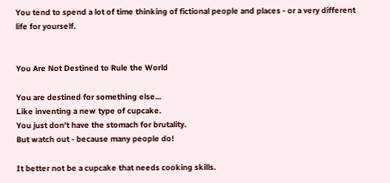You tend to spend a lot of time thinking of fictional people and places - or a very different life for yourself.


You Are Not Destined to Rule the World

You are destined for something else...
Like inventing a new type of cupcake.
You just don't have the stomach for brutality.
But watch out - because many people do!

It better not be a cupcake that needs cooking skills.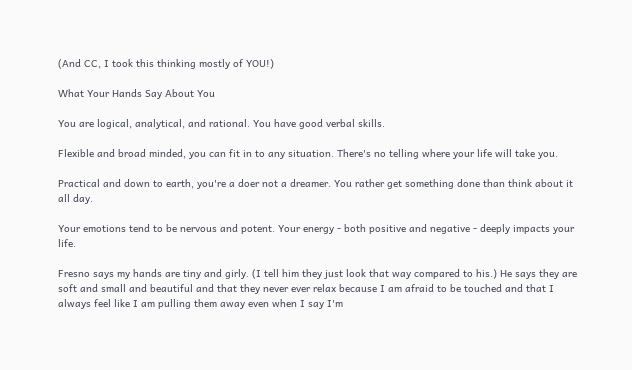(And CC, I took this thinking mostly of YOU!)

What Your Hands Say About You

You are logical, analytical, and rational. You have good verbal skills.

Flexible and broad minded, you can fit in to any situation. There's no telling where your life will take you.

Practical and down to earth, you're a doer not a dreamer. You rather get something done than think about it all day.

Your emotions tend to be nervous and potent. Your energy - both positive and negative - deeply impacts your life.

Fresno says my hands are tiny and girly. (I tell him they just look that way compared to his.) He says they are soft and small and beautiful and that they never ever relax because I am afraid to be touched and that I always feel like I am pulling them away even when I say I'm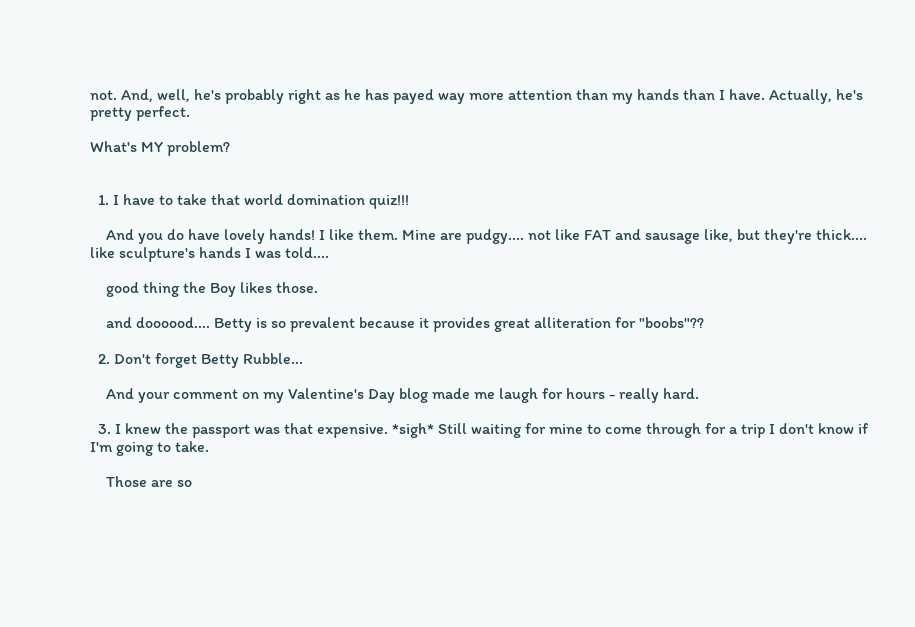not. And, well, he's probably right as he has payed way more attention than my hands than I have. Actually, he's pretty perfect.

What's MY problem?


  1. I have to take that world domination quiz!!!

    And you do have lovely hands! I like them. Mine are pudgy.... not like FAT and sausage like, but they're thick.... like sculpture's hands I was told....

    good thing the Boy likes those.

    and doooood.... Betty is so prevalent because it provides great alliteration for "boobs"??

  2. Don't forget Betty Rubble...

    And your comment on my Valentine's Day blog made me laugh for hours - really hard.

  3. I knew the passport was that expensive. *sigh* Still waiting for mine to come through for a trip I don't know if I'm going to take.

    Those are so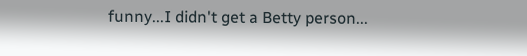funny...I didn't get a Betty person...